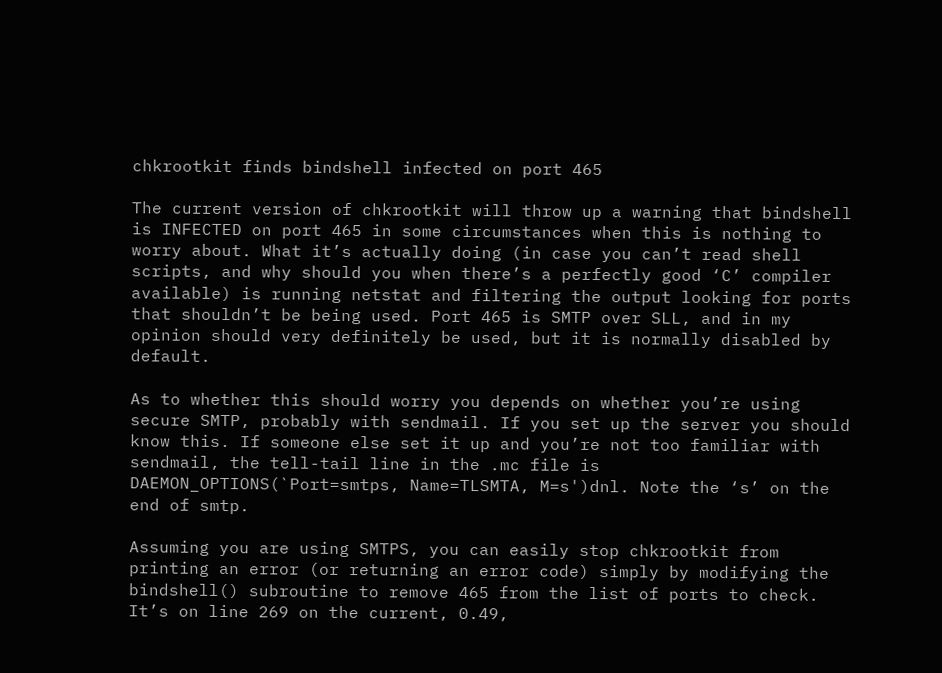chkrootkit finds bindshell infected on port 465

The current version of chkrootkit will throw up a warning that bindshell is INFECTED on port 465 in some circumstances when this is nothing to worry about. What it’s actually doing (in case you can’t read shell scripts, and why should you when there’s a perfectly good ‘C’ compiler available) is running netstat and filtering the output looking for ports that shouldn’t be being used. Port 465 is SMTP over SLL, and in my opinion should very definitely be used, but it is normally disabled by default.

As to whether this should worry you depends on whether you’re using secure SMTP, probably with sendmail. If you set up the server you should know this. If someone else set it up and you’re not too familiar with sendmail, the tell-tail line in the .mc file is DAEMON_OPTIONS(`Port=smtps, Name=TLSMTA, M=s')dnl. Note the ‘s’ on the end of smtp.

Assuming you are using SMTPS, you can easily stop chkrootkit from printing an error (or returning an error code) simply by modifying the bindshell() subroutine to remove 465 from the list of ports to check. It’s on line 269 on the current, 0.49,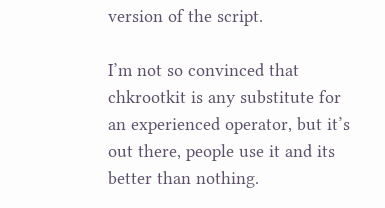version of the script.

I’m not so convinced that chkrootkit is any substitute for an experienced operator, but it’s out there, people use it and its better than nothing.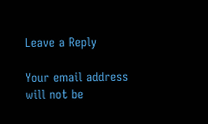Leave a Reply

Your email address will not be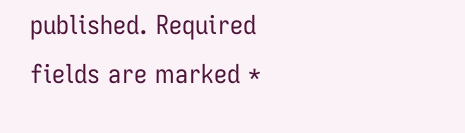published. Required fields are marked *